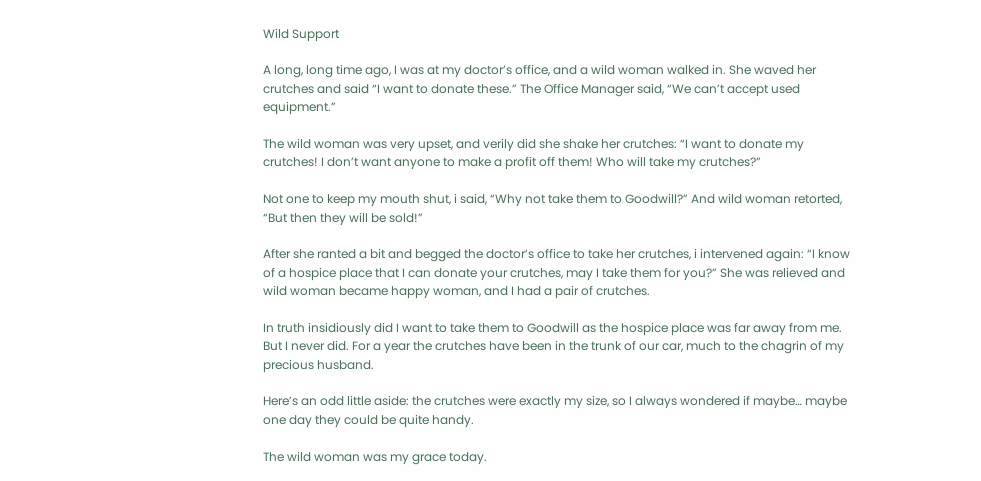Wild Support

A long, long time ago, I was at my doctor’s office, and a wild woman walked in. She waved her crutches and said “I want to donate these.” The Office Manager said, “We can’t accept used equipment.”

The wild woman was very upset, and verily did she shake her crutches: “I want to donate my crutches! I don’t want anyone to make a profit off them! Who will take my crutches?”

Not one to keep my mouth shut, i said, “Why not take them to Goodwill?” And wild woman retorted, “But then they will be sold!”

After she ranted a bit and begged the doctor’s office to take her crutches, i intervened again: “I know of a hospice place that I can donate your crutches, may I take them for you?” She was relieved and wild woman became happy woman, and I had a pair of crutches.

In truth insidiously did I want to take them to Goodwill as the hospice place was far away from me. But I never did. For a year the crutches have been in the trunk of our car, much to the chagrin of my precious husband.

Here’s an odd little aside: the crutches were exactly my size, so I always wondered if maybe… maybe one day they could be quite handy.

The wild woman was my grace today.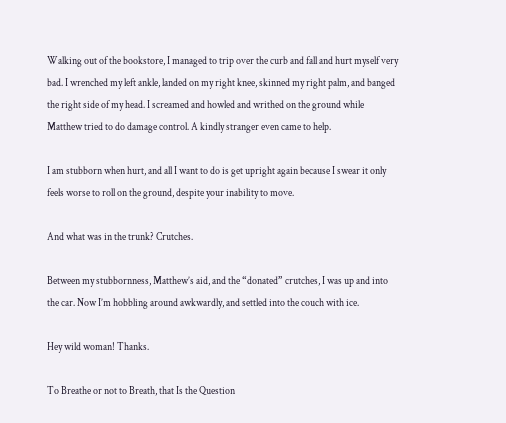Walking out of the bookstore, I managed to trip over the curb and fall and hurt myself very bad. I wrenched my left ankle, landed on my right knee, skinned my right palm, and banged the right side of my head. I screamed and howled and writhed on the ground while Matthew tried to do damage control. A kindly stranger even came to help.

I am stubborn when hurt, and all I want to do is get upright again because I swear it only feels worse to roll on the ground, despite your inability to move.

And what was in the trunk? Crutches.

Between my stubbornness, Matthew’s aid, and the “donated” crutches, I was up and into the car. Now I’m hobbling around awkwardly, and settled into the couch with ice.

Hey wild woman! Thanks.

To Breathe or not to Breath, that Is the Question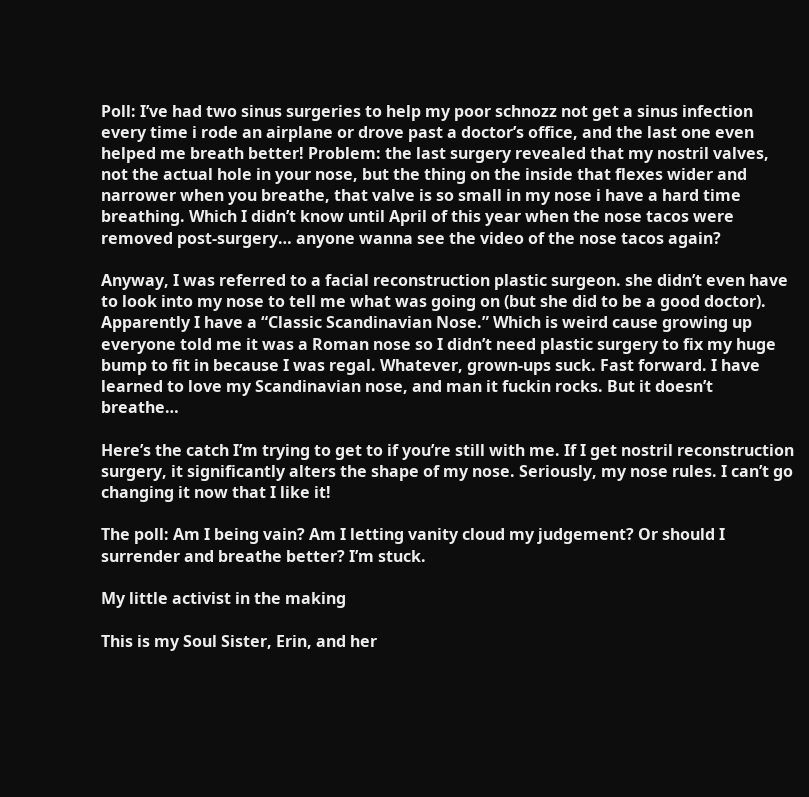Poll: I’ve had two sinus surgeries to help my poor schnozz not get a sinus infection every time i rode an airplane or drove past a doctor’s office, and the last one even helped me breath better! Problem: the last surgery revealed that my nostril valves, not the actual hole in your nose, but the thing on the inside that flexes wider and narrower when you breathe, that valve is so small in my nose i have a hard time breathing. Which I didn’t know until April of this year when the nose tacos were removed post-surgery… anyone wanna see the video of the nose tacos again?

Anyway, I was referred to a facial reconstruction plastic surgeon. she didn’t even have to look into my nose to tell me what was going on (but she did to be a good doctor). Apparently I have a “Classic Scandinavian Nose.” Which is weird cause growing up everyone told me it was a Roman nose so I didn’t need plastic surgery to fix my huge bump to fit in because I was regal. Whatever, grown-ups suck. Fast forward. I have learned to love my Scandinavian nose, and man it fuckin rocks. But it doesn’t breathe…

Here’s the catch I’m trying to get to if you’re still with me. If I get nostril reconstruction surgery, it significantly alters the shape of my nose. Seriously, my nose rules. I can’t go changing it now that I like it!

The poll: Am I being vain? Am I letting vanity cloud my judgement? Or should I surrender and breathe better? I’m stuck.

My little activist in the making

This is my Soul Sister, Erin, and her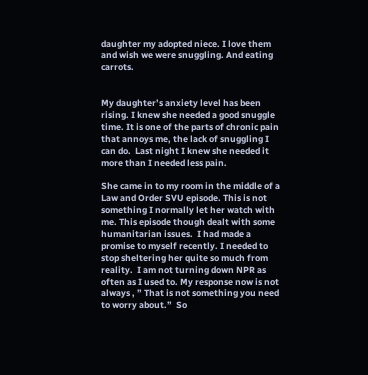daughter my adopted niece. I love them and wish we were snuggling. And eating carrots.


My daughter’s anxiety level has been rising. I knew she needed a good snuggle time. It is one of the parts of chronic pain that annoys me, the lack of snuggling I can do.  Last night I knew she needed it more than I needed less pain.

She came in to my room in the middle of a Law and Order SVU episode. This is not something I normally let her watch with me. This episode though dealt with some humanitarian issues.  I had made a promise to myself recently. I needed to stop sheltering her quite so much from reality.  I am not turning down NPR as often as I used to. My response now is not always , ” That is not something you need to worry about.”  So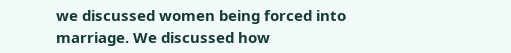we discussed women being forced into marriage. We discussed how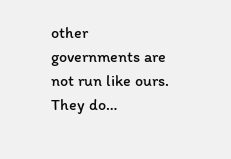other governments are not run like ours. They do…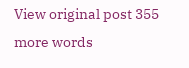View original post 355 more words